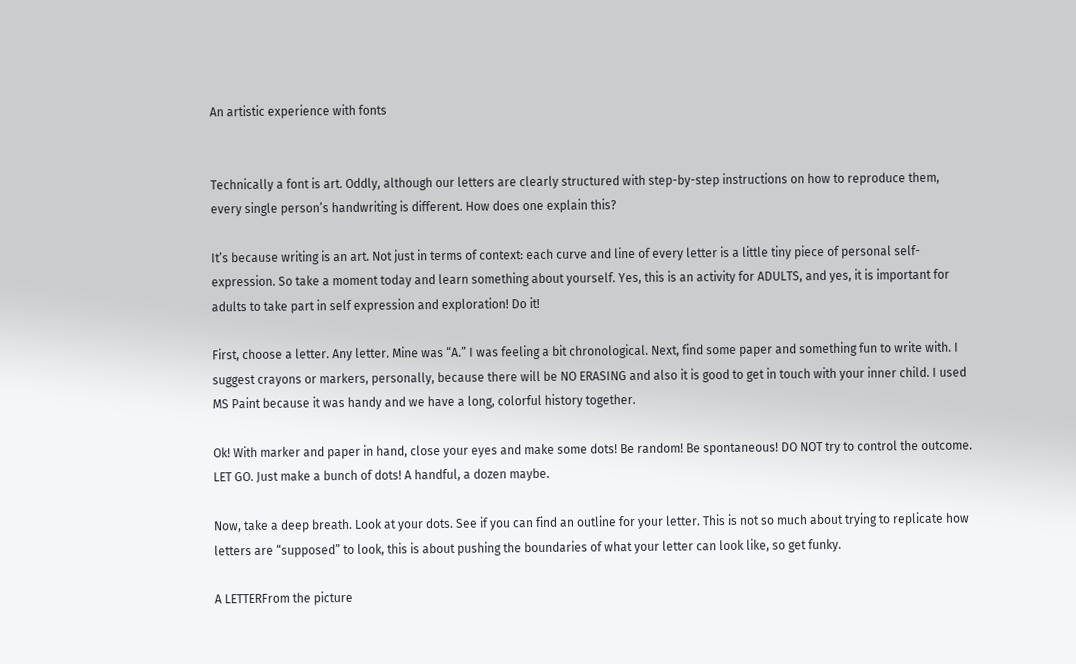An artistic experience with fonts


Technically a font is art. Oddly, although our letters are clearly structured with step-by-step instructions on how to reproduce them, every single person’s handwriting is different. How does one explain this?

It’s because writing is an art. Not just in terms of context: each curve and line of every letter is a little tiny piece of personal self-expression. So take a moment today and learn something about yourself. Yes, this is an activity for ADULTS, and yes, it is important for adults to take part in self expression and exploration! Do it!

First, choose a letter. Any letter. Mine was “A.” I was feeling a bit chronological. Next, find some paper and something fun to write with. I suggest crayons or markers, personally, because there will be NO ERASING and also it is good to get in touch with your inner child. I used MS Paint because it was handy and we have a long, colorful history together.

Ok! With marker and paper in hand, close your eyes and make some dots! Be random! Be spontaneous! DO NOT try to control the outcome. LET GO. Just make a bunch of dots! A handful, a dozen maybe.

Now, take a deep breath. Look at your dots. See if you can find an outline for your letter. This is not so much about trying to replicate how letters are “supposed” to look, this is about pushing the boundaries of what your letter can look like, so get funky.

A LETTERFrom the picture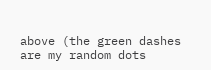above (the green dashes are my random dots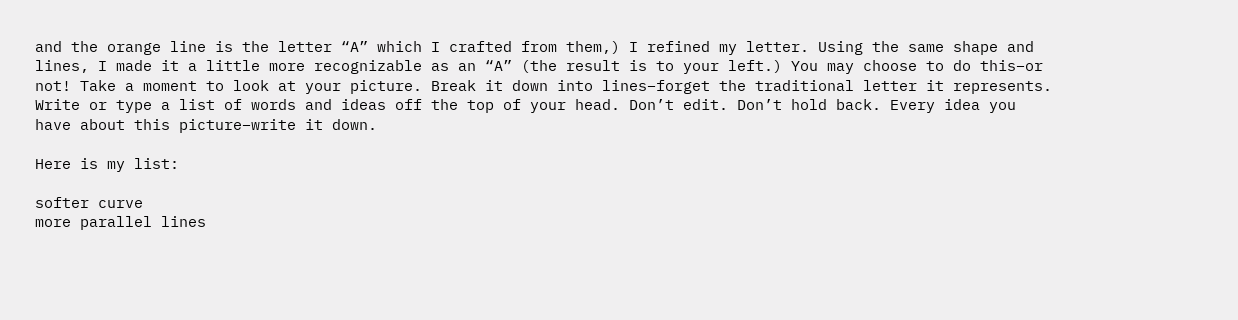and the orange line is the letter “A” which I crafted from them,) I refined my letter. Using the same shape and lines, I made it a little more recognizable as an “A” (the result is to your left.) You may choose to do this–or not! Take a moment to look at your picture. Break it down into lines–forget the traditional letter it represents. Write or type a list of words and ideas off the top of your head. Don’t edit. Don’t hold back. Every idea you have about this picture–write it down.

Here is my list:

softer curve
more parallel lines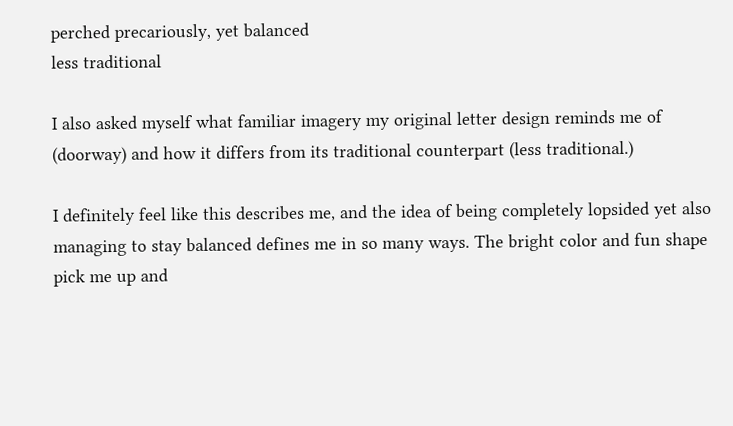perched precariously, yet balanced
less traditional

I also asked myself what familiar imagery my original letter design reminds me of (doorway) and how it differs from its traditional counterpart (less traditional.)

I definitely feel like this describes me, and the idea of being completely lopsided yet also managing to stay balanced defines me in so many ways. The bright color and fun shape pick me up and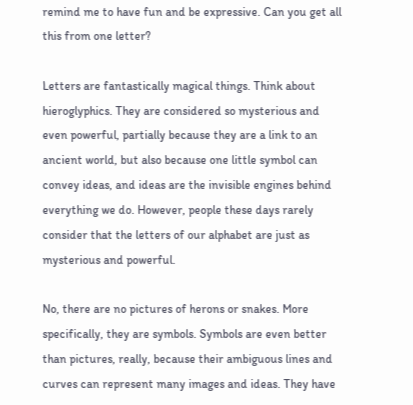remind me to have fun and be expressive. Can you get all this from one letter?

Letters are fantastically magical things. Think about hieroglyphics. They are considered so mysterious and even powerful, partially because they are a link to an ancient world, but also because one little symbol can convey ideas, and ideas are the invisible engines behind everything we do. However, people these days rarely consider that the letters of our alphabet are just as mysterious and powerful.

No, there are no pictures of herons or snakes. More specifically, they are symbols. Symbols are even better than pictures, really, because their ambiguous lines and curves can represent many images and ideas. They have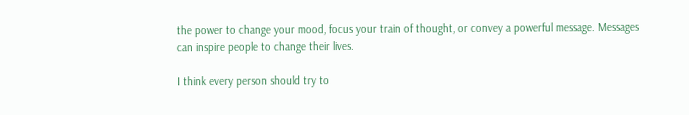the power to change your mood, focus your train of thought, or convey a powerful message. Messages can inspire people to change their lives.

I think every person should try to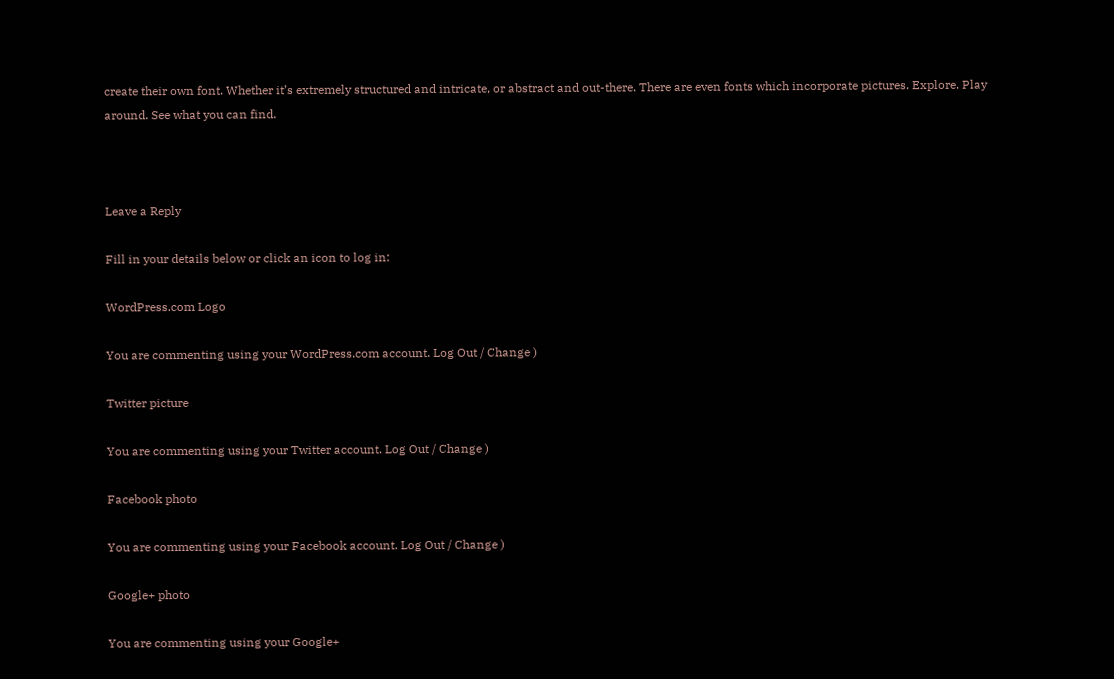create their own font. Whether it’s extremely structured and intricate, or abstract and out-there. There are even fonts which incorporate pictures. Explore. Play around. See what you can find.



Leave a Reply

Fill in your details below or click an icon to log in:

WordPress.com Logo

You are commenting using your WordPress.com account. Log Out / Change )

Twitter picture

You are commenting using your Twitter account. Log Out / Change )

Facebook photo

You are commenting using your Facebook account. Log Out / Change )

Google+ photo

You are commenting using your Google+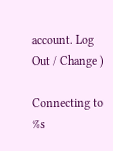account. Log Out / Change )

Connecting to %s